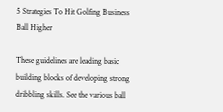5 Strategies To Hit Golfing Business Ball Higher

These guidelines are leading basic building blocks of developing strong dribbling skills. See the various ball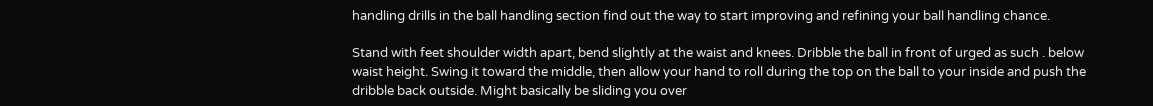handling drills in the ball handling section find out the way to start improving and refining your ball handling chance.

Stand with feet shoulder width apart, bend slightly at the waist and knees. Dribble the ball in front of urged as such . below waist height. Swing it toward the middle, then allow your hand to roll during the top on the ball to your inside and push the dribble back outside. Might basically be sliding you over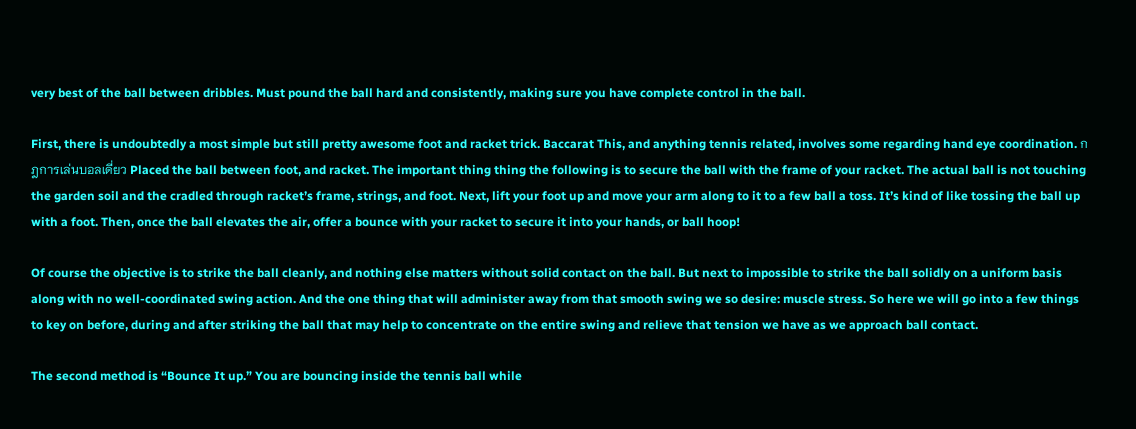very best of the ball between dribbles. Must pound the ball hard and consistently, making sure you have complete control in the ball.

First, there is undoubtedly a most simple but still pretty awesome foot and racket trick. Baccarat This, and anything tennis related, involves some regarding hand eye coordination. กฎการเล่นบอลเดี่ยว Placed the ball between foot, and racket. The important thing thing the following is to secure the ball with the frame of your racket. The actual ball is not touching the garden soil and the cradled through racket’s frame, strings, and foot. Next, lift your foot up and move your arm along to it to a few ball a toss. It’s kind of like tossing the ball up with a foot. Then, once the ball elevates the air, offer a bounce with your racket to secure it into your hands, or ball hoop!

Of course the objective is to strike the ball cleanly, and nothing else matters without solid contact on the ball. But next to impossible to strike the ball solidly on a uniform basis along with no well-coordinated swing action. And the one thing that will administer away from that smooth swing we so desire: muscle stress. So here we will go into a few things to key on before, during and after striking the ball that may help to concentrate on the entire swing and relieve that tension we have as we approach ball contact.

The second method is “Bounce It up.” You are bouncing inside the tennis ball while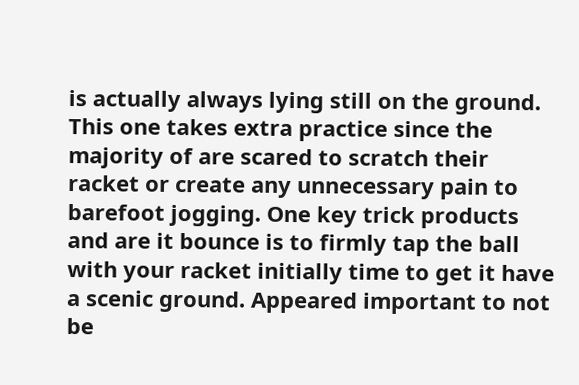is actually always lying still on the ground. This one takes extra practice since the majority of are scared to scratch their racket or create any unnecessary pain to barefoot jogging. One key trick products and are it bounce is to firmly tap the ball with your racket initially time to get it have a scenic ground. Appeared important to not be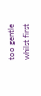too gentle whilst first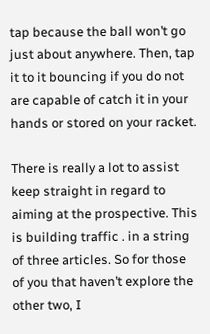tap because the ball won’t go just about anywhere. Then, tap it to it bouncing if you do not are capable of catch it in your hands or stored on your racket.

There is really a lot to assist keep straight in regard to aiming at the prospective. This is building traffic . in a string of three articles. So for those of you that haven’t explore the other two, I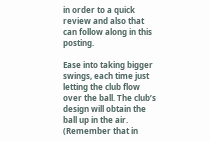in order to a quick review and also that can follow along in this posting.

Ease into taking bigger swings, each time just letting the club flow over the ball. The club’s design will obtain the ball up in the air. (Remember that in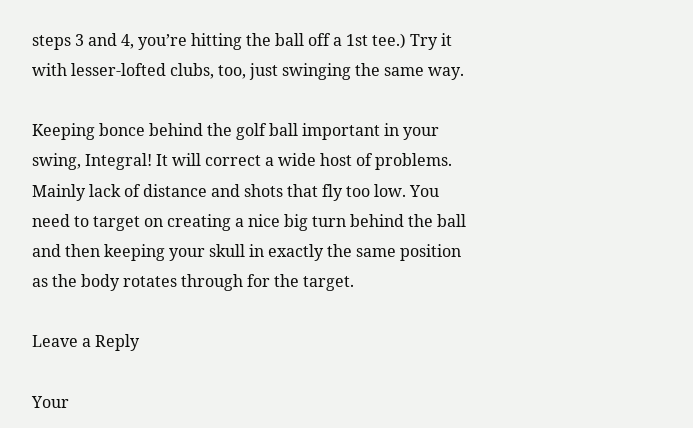steps 3 and 4, you’re hitting the ball off a 1st tee.) Try it with lesser-lofted clubs, too, just swinging the same way.

Keeping bonce behind the golf ball important in your swing, Integral! It will correct a wide host of problems. Mainly lack of distance and shots that fly too low. You need to target on creating a nice big turn behind the ball and then keeping your skull in exactly the same position as the body rotates through for the target.

Leave a Reply

Your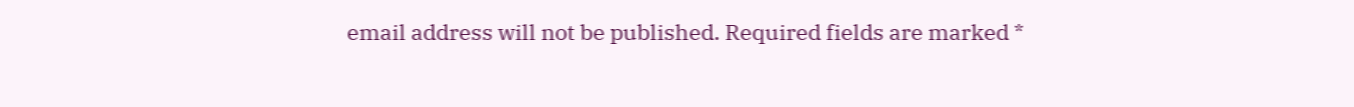email address will not be published. Required fields are marked *